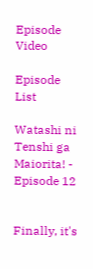Episode Video

Episode List

Watashi ni Tenshi ga Maiorita! - Episode 12


Finally, it's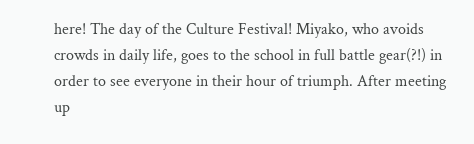here! The day of the Culture Festival! Miyako, who avoids crowds in daily life, goes to the school in full battle gear(?!) in order to see everyone in their hour of triumph. After meeting up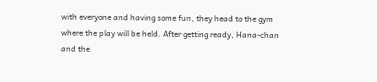with everyone and having some fun, they head to the gym where the play will be held. After getting ready, Hana-chan and the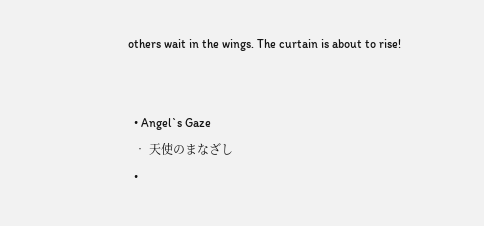others wait in the wings. The curtain is about to rise!


  • Angel`s Gaze
  • 天使のまなざし
  •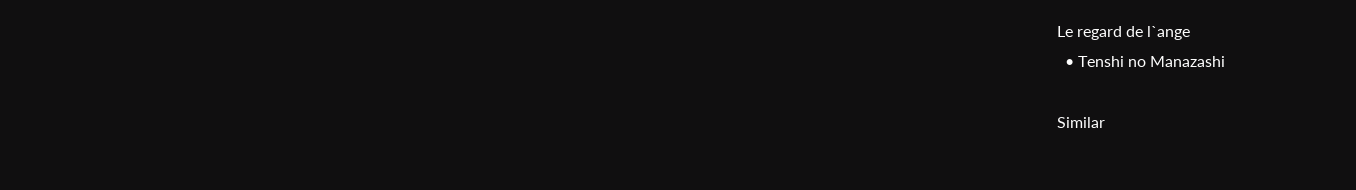Le regard de l`ange
  • Tenshi no Manazashi

Similar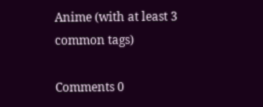Anime (with at least 3 common tags)

Comments 0